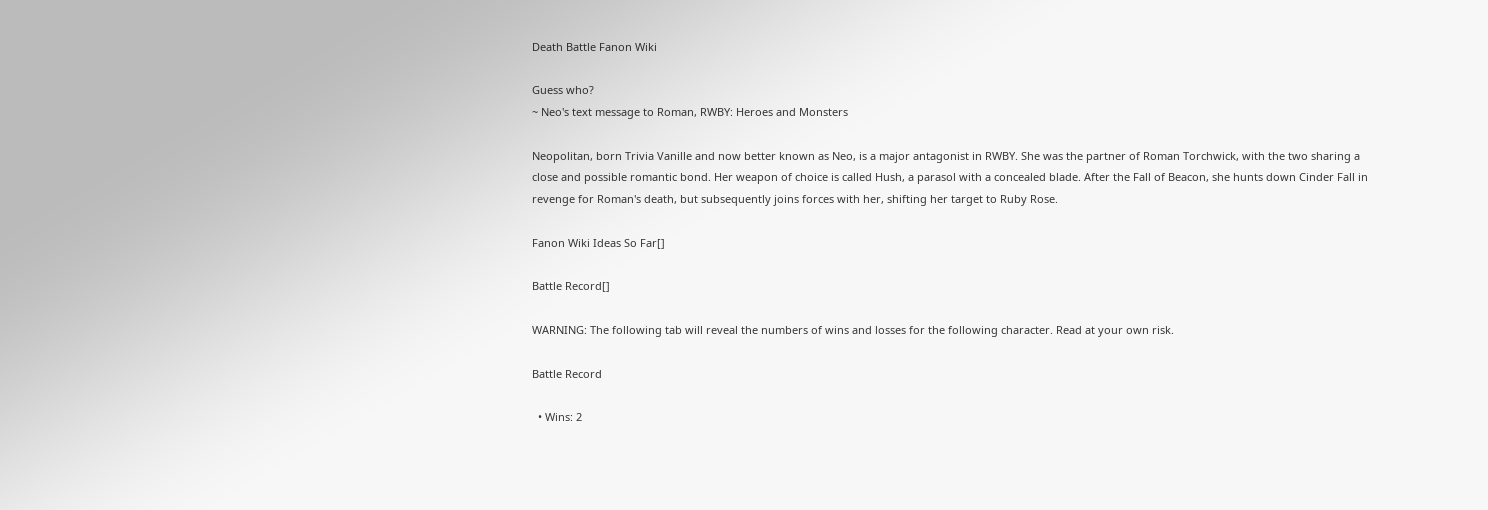Death Battle Fanon Wiki

Guess who?
~ Neo's text message to Roman, RWBY: Heroes and Monsters

Neopolitan, born Trivia Vanille and now better known as Neo, is a major antagonist in RWBY. She was the partner of Roman Torchwick, with the two sharing a close and possible romantic bond. Her weapon of choice is called Hush, a parasol with a concealed blade. After the Fall of Beacon, she hunts down Cinder Fall in revenge for Roman's death, but subsequently joins forces with her, shifting her target to Ruby Rose.

Fanon Wiki Ideas So Far[]

Battle Record[]

WARNING: The following tab will reveal the numbers of wins and losses for the following character. Read at your own risk.

Battle Record

  • Wins: 2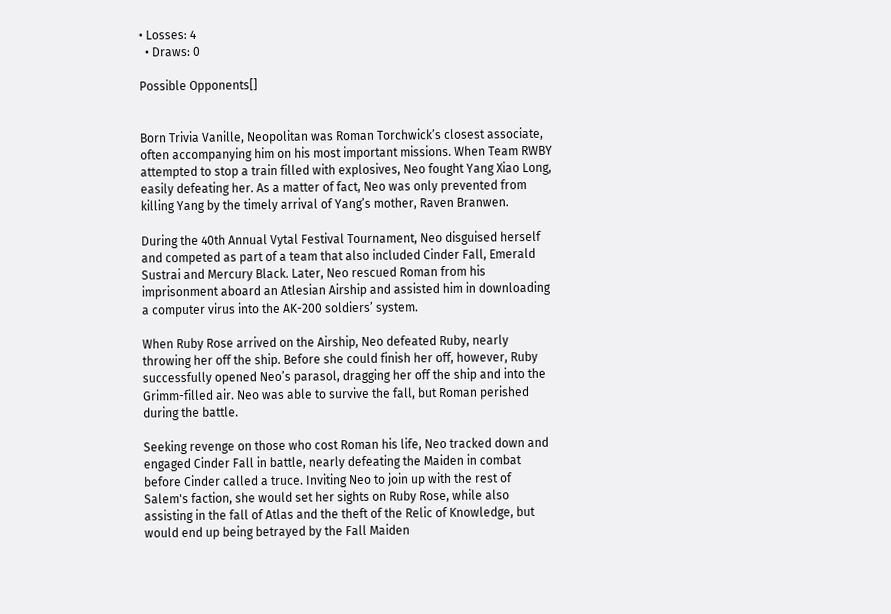• Losses: 4
  • Draws: 0

Possible Opponents[]


Born Trivia Vanille, Neopolitan was Roman Torchwick’s closest associate, often accompanying him on his most important missions. When Team RWBY attempted to stop a train filled with explosives, Neo fought Yang Xiao Long, easily defeating her. As a matter of fact, Neo was only prevented from killing Yang by the timely arrival of Yang’s mother, Raven Branwen.

During the 40th Annual Vytal Festival Tournament, Neo disguised herself and competed as part of a team that also included Cinder Fall, Emerald Sustrai and Mercury Black. Later, Neo rescued Roman from his imprisonment aboard an Atlesian Airship and assisted him in downloading a computer virus into the AK-200 soldiers’ system.

When Ruby Rose arrived on the Airship, Neo defeated Ruby, nearly throwing her off the ship. Before she could finish her off, however, Ruby successfully opened Neo’s parasol, dragging her off the ship and into the Grimm-filled air. Neo was able to survive the fall, but Roman perished during the battle.

Seeking revenge on those who cost Roman his life, Neo tracked down and engaged Cinder Fall in battle, nearly defeating the Maiden in combat before Cinder called a truce. Inviting Neo to join up with the rest of Salem's faction, she would set her sights on Ruby Rose, while also assisting in the fall of Atlas and the theft of the Relic of Knowledge, but would end up being betrayed by the Fall Maiden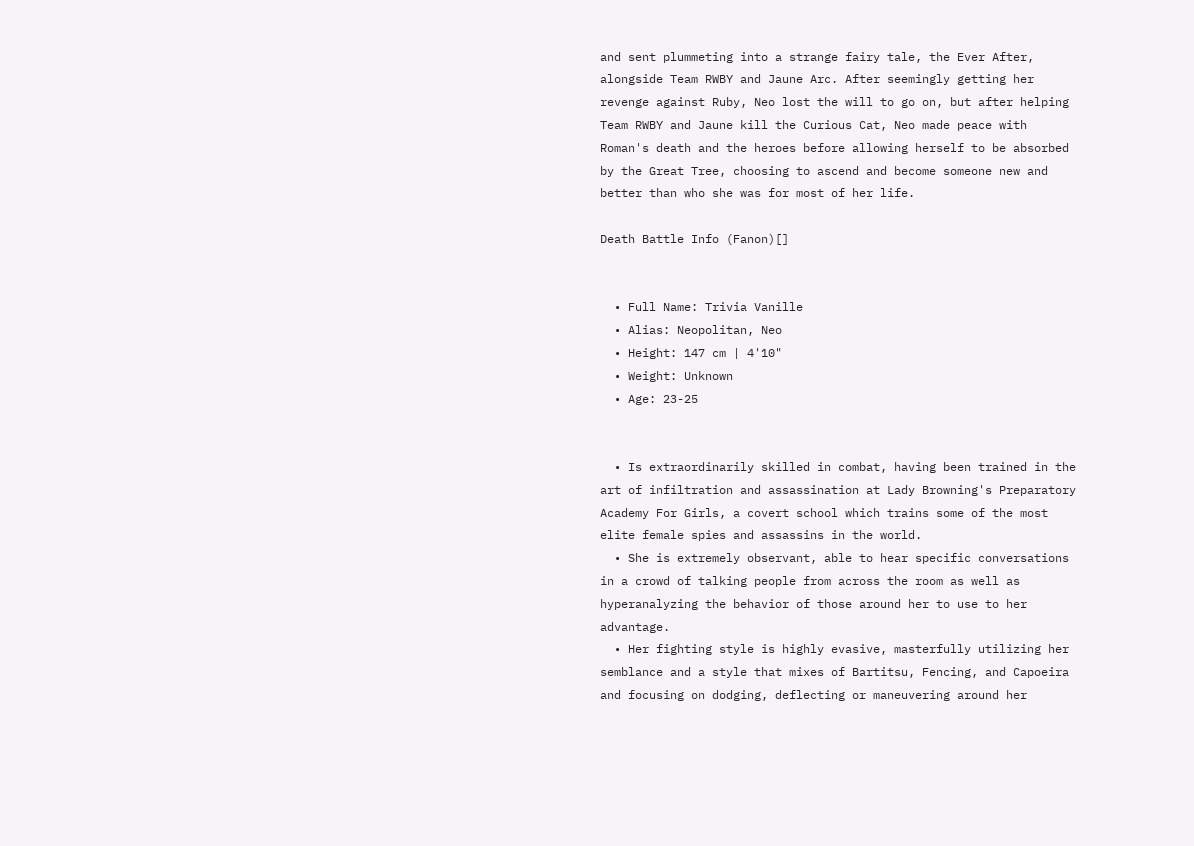and sent plummeting into a strange fairy tale, the Ever After, alongside Team RWBY and Jaune Arc. After seemingly getting her revenge against Ruby, Neo lost the will to go on, but after helping Team RWBY and Jaune kill the Curious Cat, Neo made peace with Roman's death and the heroes before allowing herself to be absorbed by the Great Tree, choosing to ascend and become someone new and better than who she was for most of her life.

Death Battle Info (Fanon)[]


  • Full Name: Trivia Vanille
  • Alias: Neopolitan, Neo
  • Height: 147 cm | 4'10"
  • Weight: Unknown
  • Age: 23-25


  • Is extraordinarily skilled in combat, having been trained in the art of infiltration and assassination at Lady Browning's Preparatory Academy For Girls, a covert school which trains some of the most elite female spies and assassins in the world.
  • She is extremely observant, able to hear specific conversations in a crowd of talking people from across the room as well as hyperanalyzing the behavior of those around her to use to her advantage.
  • Her fighting style is highly evasive, masterfully utilizing her semblance and a style that mixes of Bartitsu, Fencing, and Capoeira and focusing on dodging, deflecting or maneuvering around her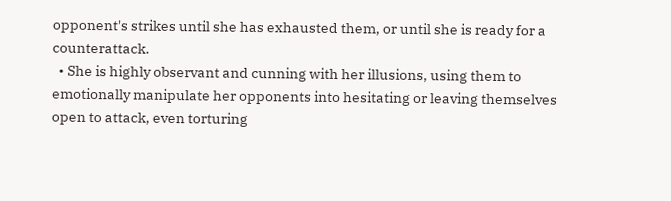opponent's strikes until she has exhausted them, or until she is ready for a counterattack.
  • She is highly observant and cunning with her illusions, using them to emotionally manipulate her opponents into hesitating or leaving themselves open to attack, even torturing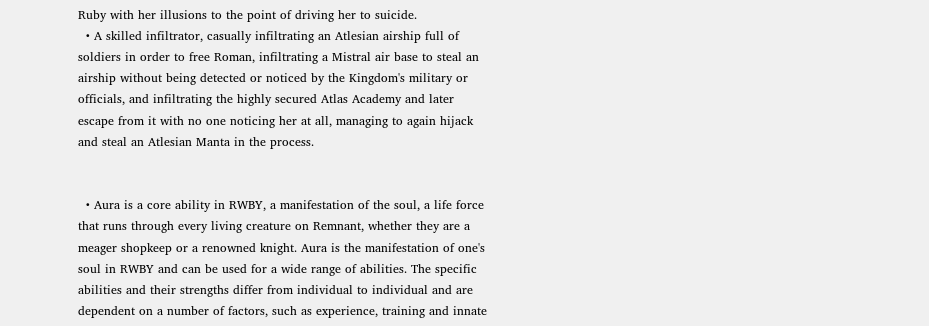Ruby with her illusions to the point of driving her to suicide.
  • A skilled infiltrator, casually infiltrating an Atlesian airship full of soldiers in order to free Roman, infiltrating a Mistral air base to steal an airship without being detected or noticed by the Kingdom's military or officials, and infiltrating the highly secured Atlas Academy and later escape from it with no one noticing her at all, managing to again hijack and steal an Atlesian Manta in the process.


  • Aura is a core ability in RWBY, a manifestation of the soul, a life force that runs through every living creature on Remnant, whether they are a meager shopkeep or a renowned knight. Aura is the manifestation of one's soul in RWBY and can be used for a wide range of abilities. The specific abilities and their strengths differ from individual to individual and are dependent on a number of factors, such as experience, training and innate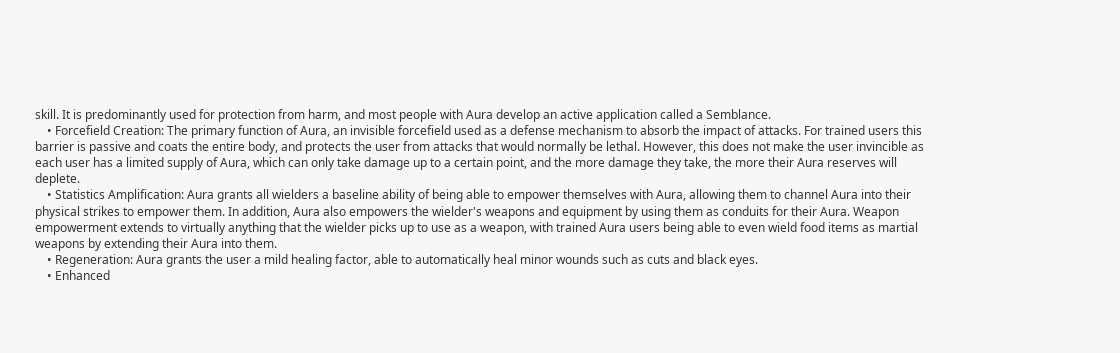skill. It is predominantly used for protection from harm, and most people with Aura develop an active application called a Semblance.
    • Forcefield Creation: The primary function of Aura, an invisible forcefield used as a defense mechanism to absorb the impact of attacks. For trained users this barrier is passive and coats the entire body, and protects the user from attacks that would normally be lethal. However, this does not make the user invincible as each user has a limited supply of Aura, which can only take damage up to a certain point, and the more damage they take, the more their Aura reserves will deplete.
    • Statistics Amplification: Aura grants all wielders a baseline ability of being able to empower themselves with Aura, allowing them to channel Aura into their physical strikes to empower them. In addition, Aura also empowers the wielder's weapons and equipment by using them as conduits for their Aura. Weapon empowerment extends to virtually anything that the wielder picks up to use as a weapon, with trained Aura users being able to even wield food items as martial weapons by extending their Aura into them.
    • Regeneration: Aura grants the user a mild healing factor, able to automatically heal minor wounds such as cuts and black eyes.
    • Enhanced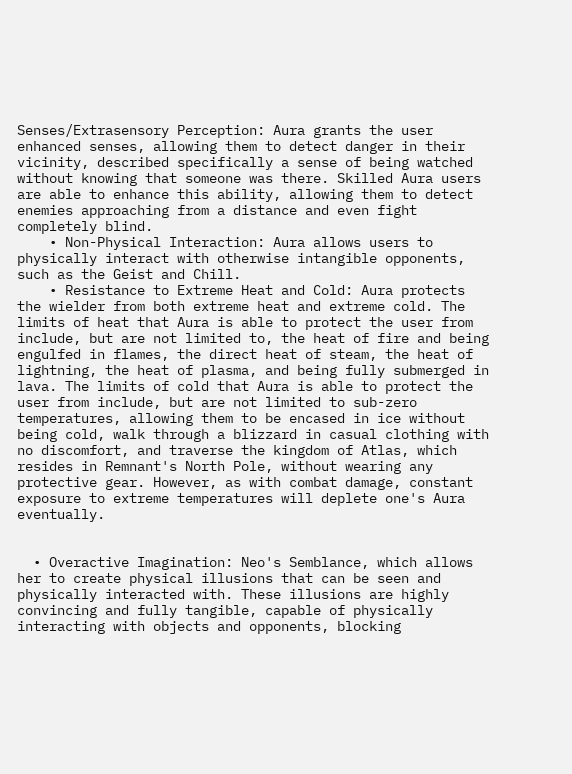Senses/Extrasensory Perception: Aura grants the user enhanced senses, allowing them to detect danger in their vicinity, described specifically a sense of being watched without knowing that someone was there. Skilled Aura users are able to enhance this ability, allowing them to detect enemies approaching from a distance and even fight completely blind.
    • Non-Physical Interaction: Aura allows users to physically interact with otherwise intangible opponents, such as the Geist and Chill.
    • Resistance to Extreme Heat and Cold: Aura protects the wielder from both extreme heat and extreme cold. The limits of heat that Aura is able to protect the user from include, but are not limited to, the heat of fire and being engulfed in flames, the direct heat of steam, the heat of lightning, the heat of plasma, and being fully submerged in lava. The limits of cold that Aura is able to protect the user from include, but are not limited to sub-zero temperatures, allowing them to be encased in ice without being cold, walk through a blizzard in casual clothing with no discomfort, and traverse the kingdom of Atlas, which resides in Remnant's North Pole, without wearing any protective gear. However, as with combat damage, constant exposure to extreme temperatures will deplete one's Aura eventually.


  • Overactive Imagination: Neo's Semblance, which allows her to create physical illusions that can be seen and physically interacted with. These illusions are highly convincing and fully tangible, capable of physically interacting with objects and opponents, blocking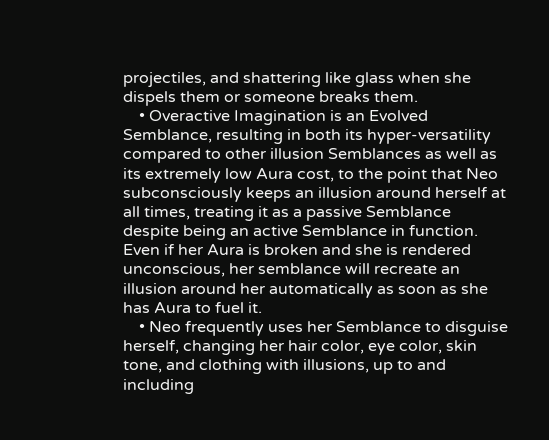projectiles, and shattering like glass when she dispels them or someone breaks them.
    • Overactive Imagination is an Evolved Semblance, resulting in both its hyper-versatility compared to other illusion Semblances as well as its extremely low Aura cost, to the point that Neo subconsciously keeps an illusion around herself at all times, treating it as a passive Semblance despite being an active Semblance in function. Even if her Aura is broken and she is rendered unconscious, her semblance will recreate an illusion around her automatically as soon as she has Aura to fuel it.
    • Neo frequently uses her Semblance to disguise herself, changing her hair color, eye color, skin tone, and clothing with illusions, up to and including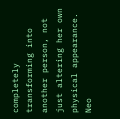completely transforming into another person, not just altering her own physical appearance. Neo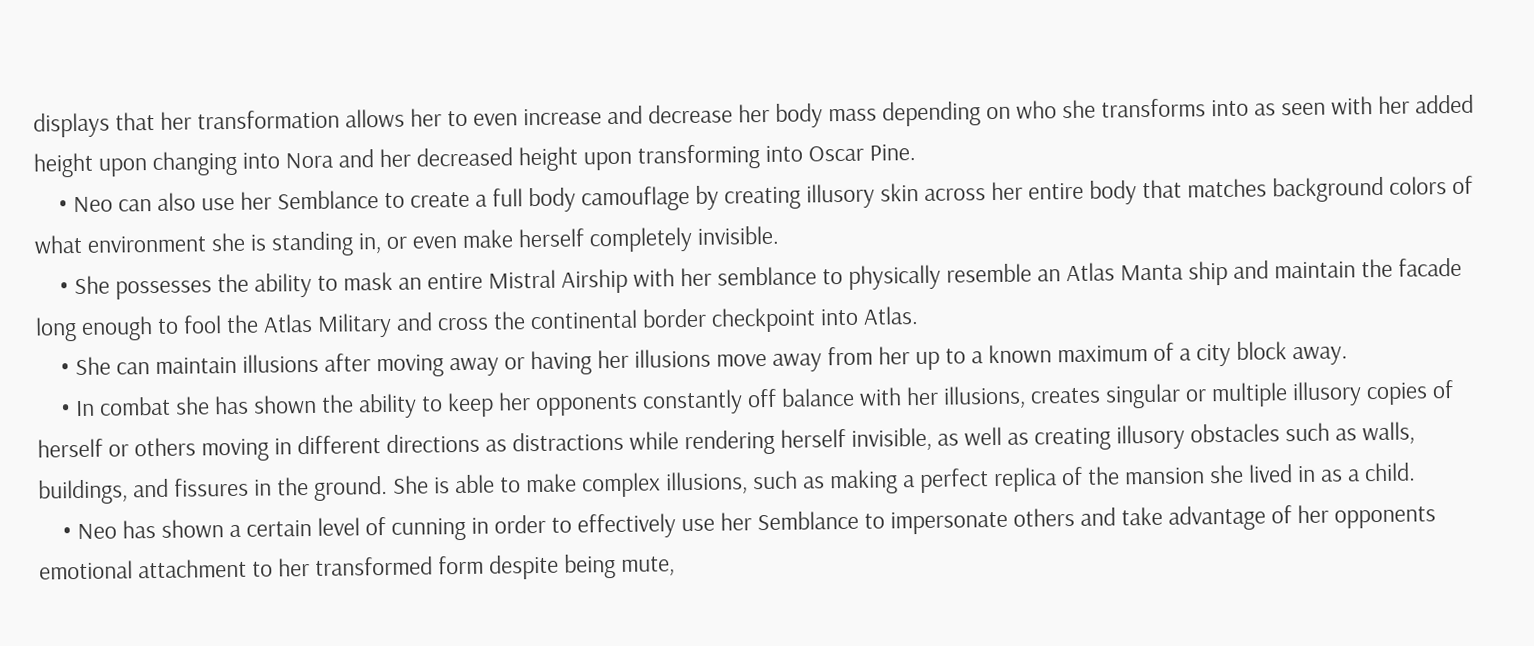displays that her transformation allows her to even increase and decrease her body mass depending on who she transforms into as seen with her added height upon changing into Nora and her decreased height upon transforming into Oscar Pine.
    • Neo can also use her Semblance to create a full body camouflage by creating illusory skin across her entire body that matches background colors of what environment she is standing in, or even make herself completely invisible.
    • She possesses the ability to mask an entire Mistral Airship with her semblance to physically resemble an Atlas Manta ship and maintain the facade long enough to fool the Atlas Military and cross the continental border checkpoint into Atlas.
    • She can maintain illusions after moving away or having her illusions move away from her up to a known maximum of a city block away.
    • In combat she has shown the ability to keep her opponents constantly off balance with her illusions, creates singular or multiple illusory copies of herself or others moving in different directions as distractions while rendering herself invisible, as well as creating illusory obstacles such as walls, buildings, and fissures in the ground. She is able to make complex illusions, such as making a perfect replica of the mansion she lived in as a child.
    • Neo has shown a certain level of cunning in order to effectively use her Semblance to impersonate others and take advantage of her opponents emotional attachment to her transformed form despite being mute,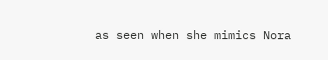as seen when she mimics Nora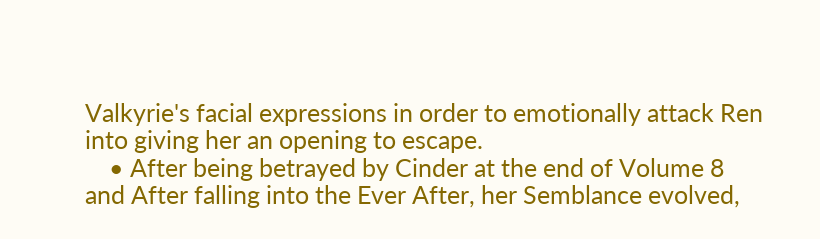Valkyrie's facial expressions in order to emotionally attack Ren into giving her an opening to escape.
    • After being betrayed by Cinder at the end of Volume 8 and After falling into the Ever After, her Semblance evolved,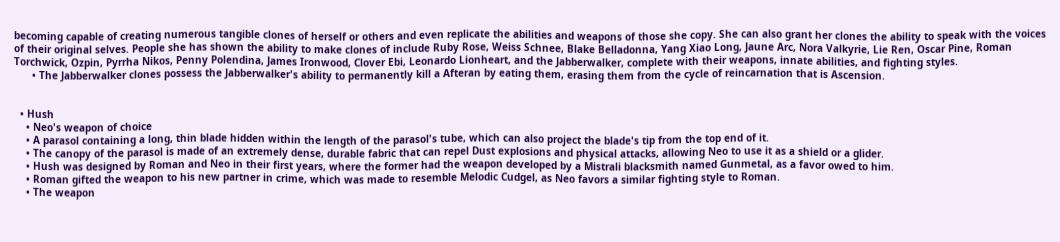becoming capable of creating numerous tangible clones of herself or others and even replicate the abilities and weapons of those she copy. She can also grant her clones the ability to speak with the voices of their original selves. People she has shown the ability to make clones of include Ruby Rose, Weiss Schnee, Blake Belladonna, Yang Xiao Long, Jaune Arc, Nora Valkyrie, Lie Ren, Oscar Pine, Roman Torchwick, Ozpin, Pyrrha Nikos, Penny Polendina, James Ironwood, Clover Ebi, Leonardo Lionheart, and the Jabberwalker, complete with their weapons, innate abilities, and fighting styles.
      • The Jabberwalker clones possess the Jabberwalker's ability to permanently kill a Afteran by eating them, erasing them from the cycle of reincarnation that is Ascension.


  • Hush
    • Neo's weapon of choice
    • A parasol containing a long, thin blade hidden within the length of the parasol's tube, which can also project the blade's tip from the top end of it.
    • The canopy of the parasol is made of an extremely dense, durable fabric that can repel Dust explosions and physical attacks, allowing Neo to use it as a shield or a glider.
    • Hush was designed by Roman and Neo in their first years, where the former had the weapon developed by a Mistrali blacksmith named Gunmetal, as a favor owed to him.
    • Roman gifted the weapon to his new partner in crime, which was made to resemble Melodic Cudgel, as Neo favors a similar fighting style to Roman.
    • The weapon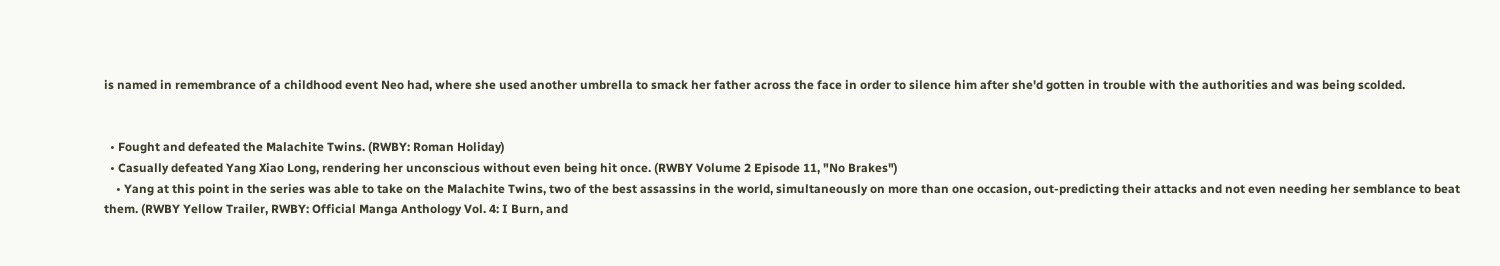is named in remembrance of a childhood event Neo had, where she used another umbrella to smack her father across the face in order to silence him after she'd gotten in trouble with the authorities and was being scolded.


  • Fought and defeated the Malachite Twins. (RWBY: Roman Holiday)
  • Casually defeated Yang Xiao Long, rendering her unconscious without even being hit once. (RWBY Volume 2 Episode 11, "No Brakes")
    • Yang at this point in the series was able to take on the Malachite Twins, two of the best assassins in the world, simultaneously on more than one occasion, out-predicting their attacks and not even needing her semblance to beat them. (RWBY Yellow Trailer, RWBY: Official Manga Anthology Vol. 4: I Burn, and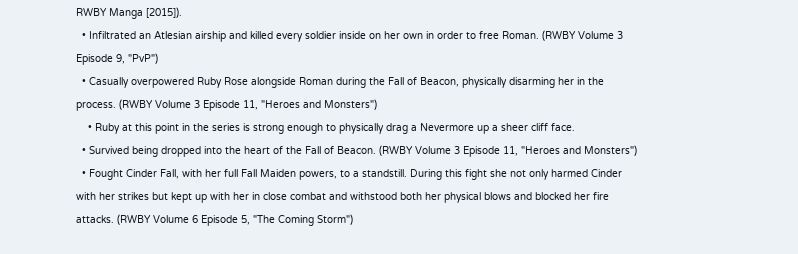RWBY Manga [2015]).
  • Infiltrated an Atlesian airship and killed every soldier inside on her own in order to free Roman. (RWBY Volume 3 Episode 9, "PvP")
  • Casually overpowered Ruby Rose alongside Roman during the Fall of Beacon, physically disarming her in the process. (RWBY Volume 3 Episode 11, "Heroes and Monsters")
    • Ruby at this point in the series is strong enough to physically drag a Nevermore up a sheer cliff face.
  • Survived being dropped into the heart of the Fall of Beacon. (RWBY Volume 3 Episode 11, "Heroes and Monsters")
  • Fought Cinder Fall, with her full Fall Maiden powers, to a standstill. During this fight she not only harmed Cinder with her strikes but kept up with her in close combat and withstood both her physical blows and blocked her fire attacks. (RWBY Volume 6 Episode 5, "The Coming Storm")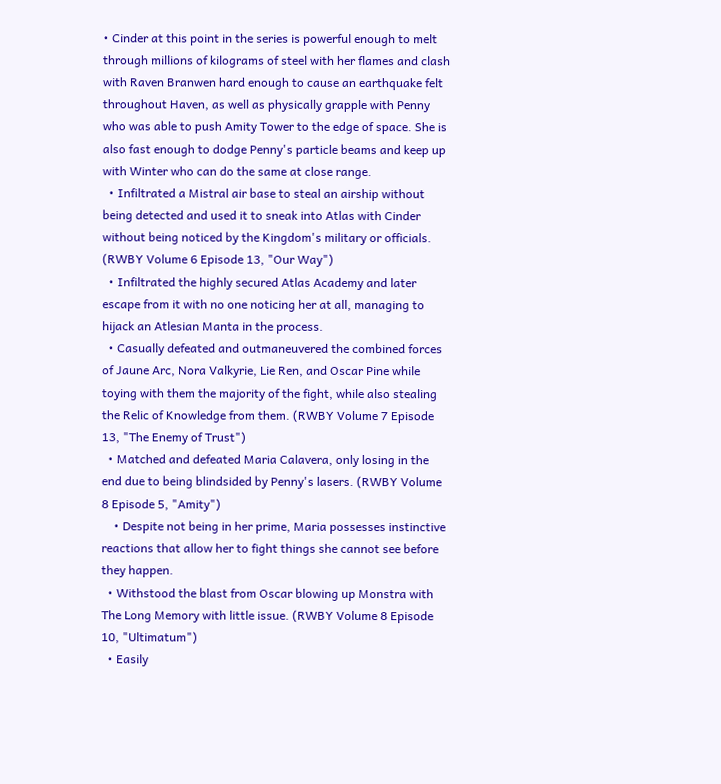• Cinder at this point in the series is powerful enough to melt through millions of kilograms of steel with her flames and clash with Raven Branwen hard enough to cause an earthquake felt throughout Haven, as well as physically grapple with Penny who was able to push Amity Tower to the edge of space. She is also fast enough to dodge Penny's particle beams and keep up with Winter who can do the same at close range.
  • Infiltrated a Mistral air base to steal an airship without being detected and used it to sneak into Atlas with Cinder without being noticed by the Kingdom's military or officials. (RWBY Volume 6 Episode 13, "Our Way")
  • Infiltrated the highly secured Atlas Academy and later escape from it with no one noticing her at all, managing to hijack an Atlesian Manta in the process.
  • Casually defeated and outmaneuvered the combined forces of Jaune Arc, Nora Valkyrie, Lie Ren, and Oscar Pine while toying with them the majority of the fight, while also stealing the Relic of Knowledge from them. (RWBY Volume 7 Episode 13, "The Enemy of Trust")
  • Matched and defeated Maria Calavera, only losing in the end due to being blindsided by Penny's lasers. (RWBY Volume 8 Episode 5, "Amity")
    • Despite not being in her prime, Maria possesses instinctive reactions that allow her to fight things she cannot see before they happen.
  • Withstood the blast from Oscar blowing up Monstra with The Long Memory with little issue. (RWBY Volume 8 Episode 10, "Ultimatum")
  • Easily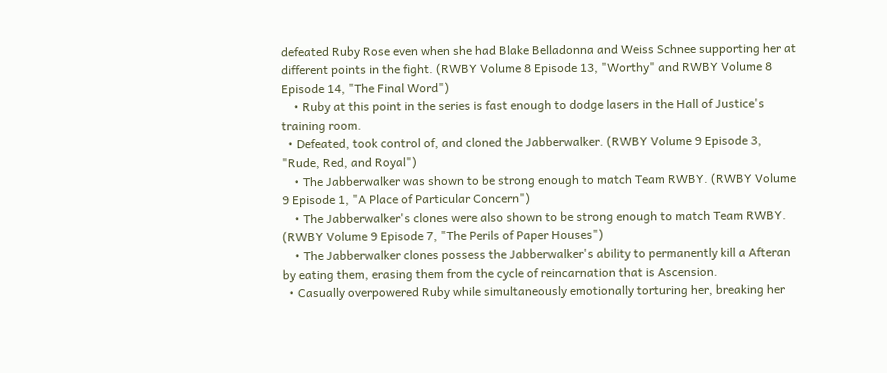defeated Ruby Rose even when she had Blake Belladonna and Weiss Schnee supporting her at different points in the fight. (RWBY Volume 8 Episode 13, "Worthy" and RWBY Volume 8 Episode 14, "The Final Word")
    • Ruby at this point in the series is fast enough to dodge lasers in the Hall of Justice's training room.
  • Defeated, took control of, and cloned the Jabberwalker. (RWBY Volume 9 Episode 3, "Rude, Red, and Royal")
    • The Jabberwalker was shown to be strong enough to match Team RWBY. (RWBY Volume 9 Episode 1, "A Place of Particular Concern")
    • The Jabberwalker's clones were also shown to be strong enough to match Team RWBY. (RWBY Volume 9 Episode 7, "The Perils of Paper Houses")
    • The Jabberwalker clones possess the Jabberwalker's ability to permanently kill a Afteran by eating them, erasing them from the cycle of reincarnation that is Ascension.
  • Casually overpowered Ruby while simultaneously emotionally torturing her, breaking her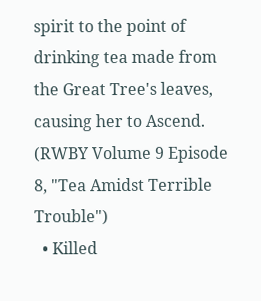spirit to the point of drinking tea made from the Great Tree's leaves, causing her to Ascend. (RWBY Volume 9 Episode 8, "Tea Amidst Terrible Trouble")
  • Killed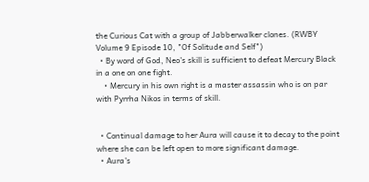the Curious Cat with a group of Jabberwalker clones. (RWBY Volume 9 Episode 10, "Of Solitude and Self")
  • By word of God, Neo's skill is sufficient to defeat Mercury Black in a one on one fight.
    • Mercury in his own right is a master assassin who is on par with Pyrrha Nikos in terms of skill.


  • Continual damage to her Aura will cause it to decay to the point where she can be left open to more significant damage.
  • Aura's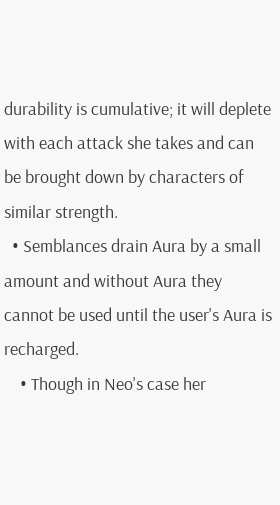durability is cumulative; it will deplete with each attack she takes and can be brought down by characters of similar strength.
  • Semblances drain Aura by a small amount and without Aura they cannot be used until the user's Aura is recharged.
    • Though in Neo's case her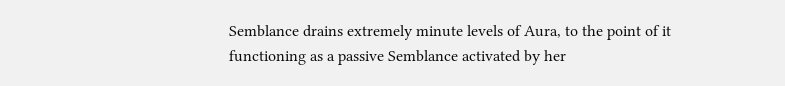Semblance drains extremely minute levels of Aura, to the point of it functioning as a passive Semblance activated by her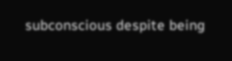subconscious despite being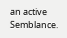an active Semblance.